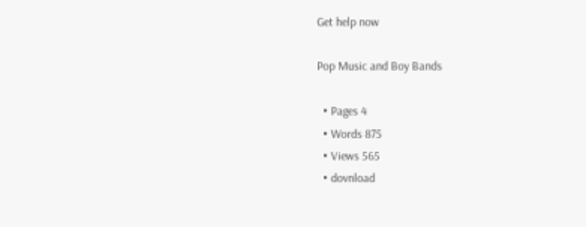Get help now

Pop Music and Boy Bands

  • Pages 4
  • Words 875
  • Views 565
  • dovnload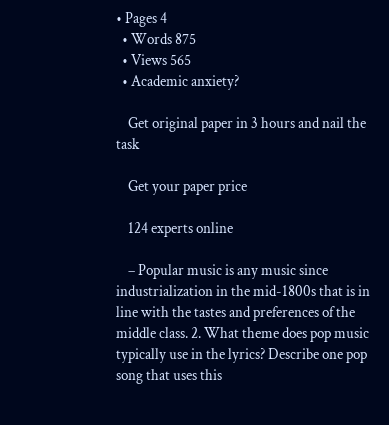• Pages 4
  • Words 875
  • Views 565
  • Academic anxiety?

    Get original paper in 3 hours and nail the task

    Get your paper price

    124 experts online

    – Popular music is any music since industrialization in the mid-1800s that is in line with the tastes and preferences of the middle class. 2. What theme does pop music typically use in the lyrics? Describe one pop song that uses this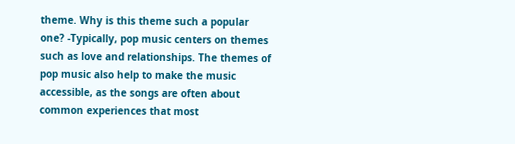theme. Why is this theme such a popular one? -Typically, pop music centers on themes such as love and relationships. The themes of pop music also help to make the music accessible, as the songs are often about common experiences that most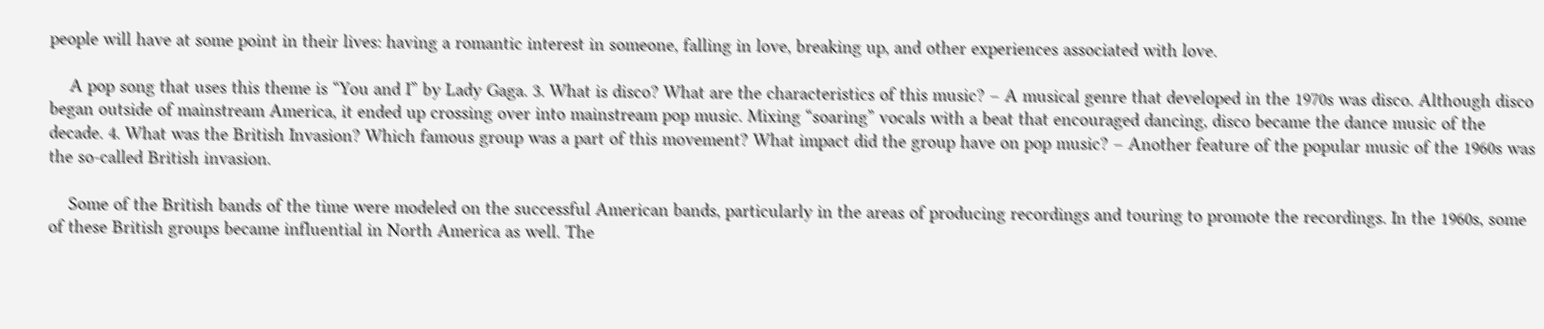people will have at some point in their lives: having a romantic interest in someone, falling in love, breaking up, and other experiences associated with love.

    A pop song that uses this theme is “You and I” by Lady Gaga. 3. What is disco? What are the characteristics of this music? – A musical genre that developed in the 1970s was disco. Although disco began outside of mainstream America, it ended up crossing over into mainstream pop music. Mixing “soaring” vocals with a beat that encouraged dancing, disco became the dance music of the decade. 4. What was the British Invasion? Which famous group was a part of this movement? What impact did the group have on pop music? – Another feature of the popular music of the 1960s was the so-called British invasion.

    Some of the British bands of the time were modeled on the successful American bands, particularly in the areas of producing recordings and touring to promote the recordings. In the 1960s, some of these British groups became influential in North America as well. The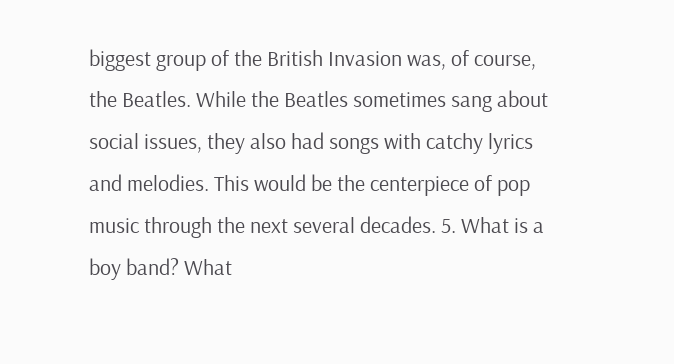biggest group of the British Invasion was, of course, the Beatles. While the Beatles sometimes sang about social issues, they also had songs with catchy lyrics and melodies. This would be the centerpiece of pop music through the next several decades. 5. What is a boy band? What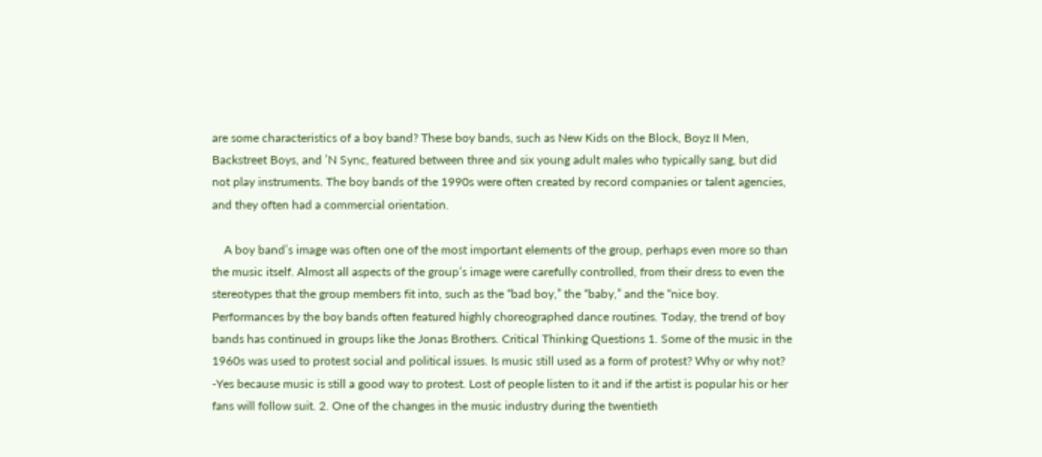are some characteristics of a boy band? These boy bands, such as New Kids on the Block, Boyz II Men, Backstreet Boys, and ’N Sync, featured between three and six young adult males who typically sang, but did not play instruments. The boy bands of the 1990s were often created by record companies or talent agencies, and they often had a commercial orientation.

    A boy band’s image was often one of the most important elements of the group, perhaps even more so than the music itself. Almost all aspects of the group’s image were carefully controlled, from their dress to even the stereotypes that the group members fit into, such as the “bad boy,” the “baby,” and the “nice boy. Performances by the boy bands often featured highly choreographed dance routines. Today, the trend of boy bands has continued in groups like the Jonas Brothers. Critical Thinking Questions 1. Some of the music in the 1960s was used to protest social and political issues. Is music still used as a form of protest? Why or why not? -Yes because music is still a good way to protest. Lost of people listen to it and if the artist is popular his or her fans will follow suit. 2. One of the changes in the music industry during the twentieth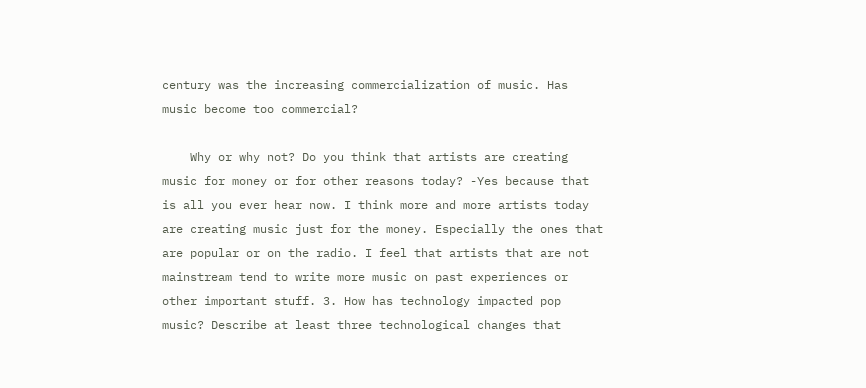century was the increasing commercialization of music. Has music become too commercial?

    Why or why not? Do you think that artists are creating music for money or for other reasons today? -Yes because that is all you ever hear now. I think more and more artists today are creating music just for the money. Especially the ones that are popular or on the radio. I feel that artists that are not mainstream tend to write more music on past experiences or other important stuff. 3. How has technology impacted pop music? Describe at least three technological changes that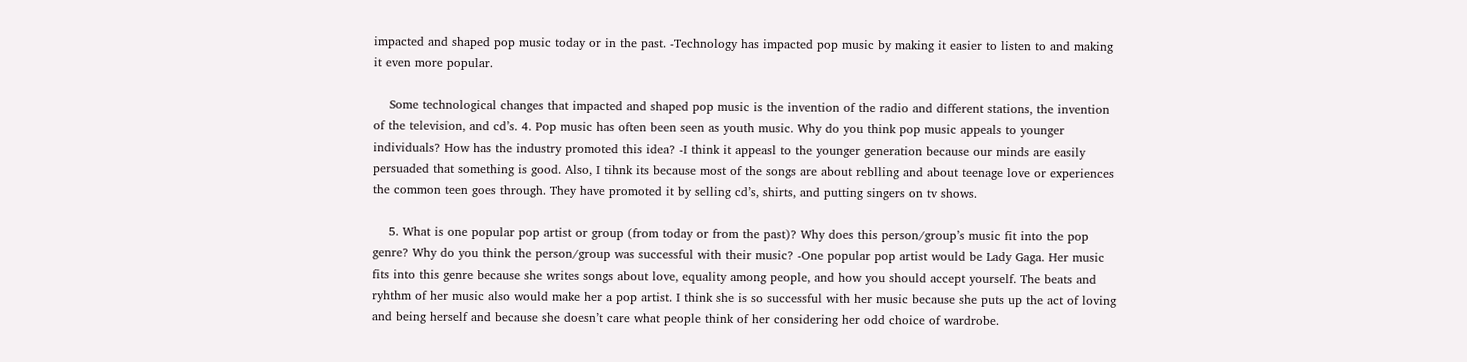impacted and shaped pop music today or in the past. -Technology has impacted pop music by making it easier to listen to and making it even more popular.

    Some technological changes that impacted and shaped pop music is the invention of the radio and different stations, the invention of the television, and cd’s. 4. Pop music has often been seen as youth music. Why do you think pop music appeals to younger individuals? How has the industry promoted this idea? -I think it appeasl to the younger generation because our minds are easily persuaded that something is good. Also, I tihnk its because most of the songs are about reblling and about teenage love or experiences the common teen goes through. They have promoted it by selling cd’s, shirts, and putting singers on tv shows.

    5. What is one popular pop artist or group (from today or from the past)? Why does this person/group’s music fit into the pop genre? Why do you think the person/group was successful with their music? -One popular pop artist would be Lady Gaga. Her music fits into this genre because she writes songs about love, equality among people, and how you should accept yourself. The beats and ryhthm of her music also would make her a pop artist. I think she is so successful with her music because she puts up the act of loving and being herself and because she doesn’t care what people think of her considering her odd choice of wardrobe.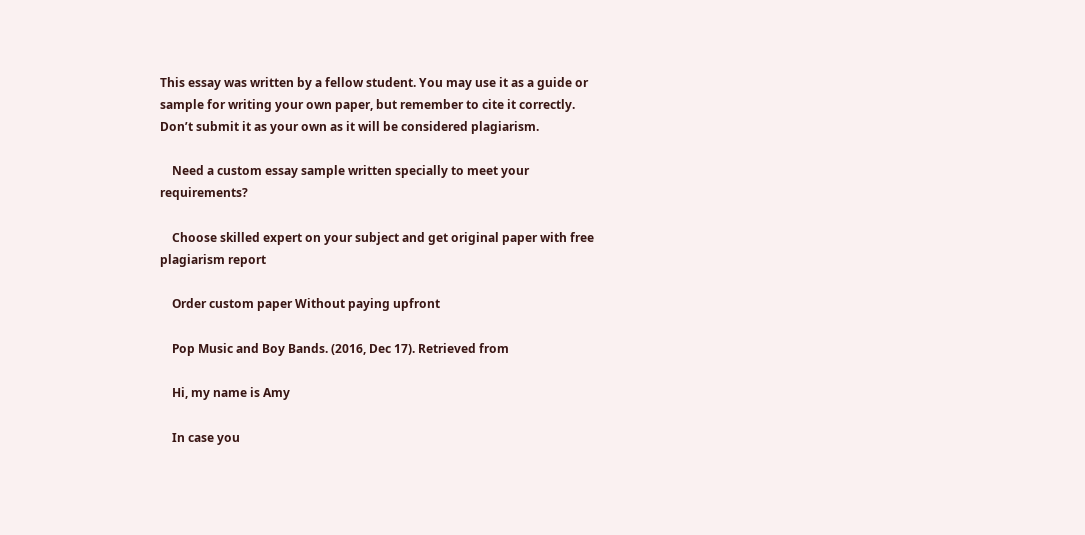This essay was written by a fellow student. You may use it as a guide or sample for writing your own paper, but remember to cite it correctly. Don’t submit it as your own as it will be considered plagiarism.

    Need a custom essay sample written specially to meet your requirements?

    Choose skilled expert on your subject and get original paper with free plagiarism report

    Order custom paper Without paying upfront

    Pop Music and Boy Bands. (2016, Dec 17). Retrieved from

    Hi, my name is Amy

    In case you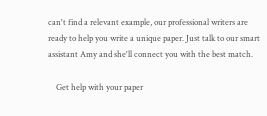can't find a relevant example, our professional writers are ready to help you write a unique paper. Just talk to our smart assistant Amy and she'll connect you with the best match.

    Get help with your paper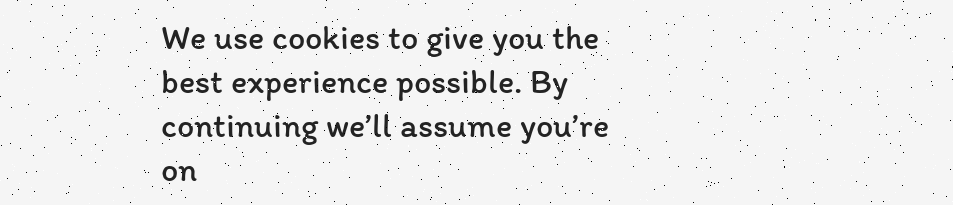We use cookies to give you the best experience possible. By continuing we’ll assume you’re on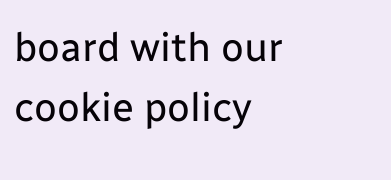board with our cookie policy